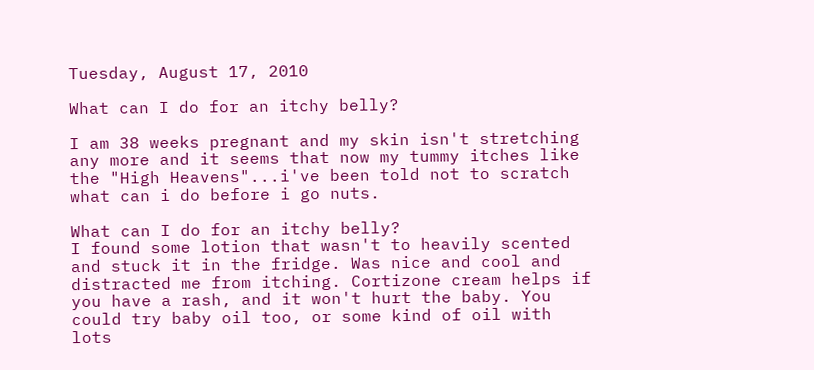Tuesday, August 17, 2010

What can I do for an itchy belly?

I am 38 weeks pregnant and my skin isn't stretching any more and it seems that now my tummy itches like the "High Heavens"...i've been told not to scratch what can i do before i go nuts.

What can I do for an itchy belly?
I found some lotion that wasn't to heavily scented and stuck it in the fridge. Was nice and cool and distracted me from itching. Cortizone cream helps if you have a rash, and it won't hurt the baby. You could try baby oil too, or some kind of oil with lots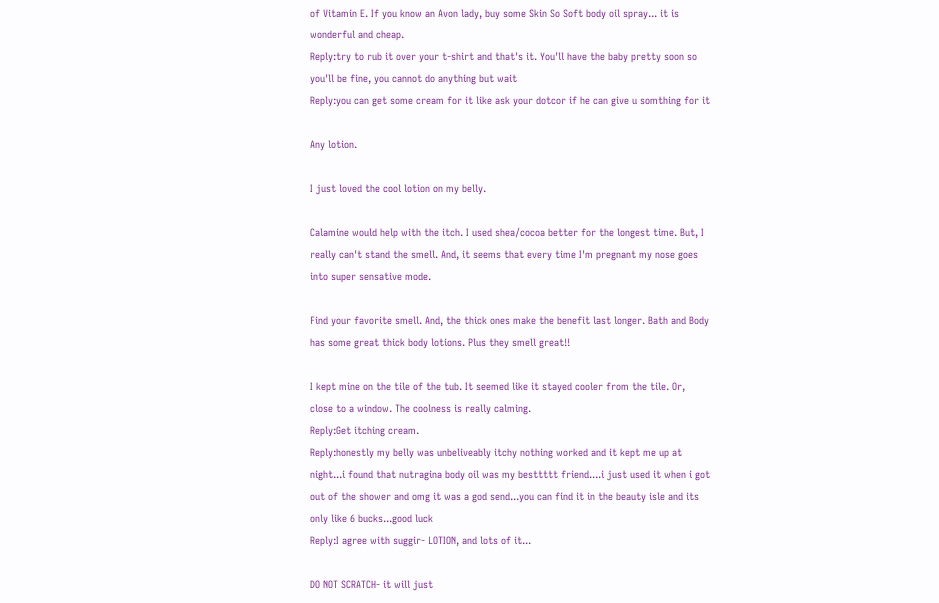of Vitamin E. If you know an Avon lady, buy some Skin So Soft body oil spray... it is wonderful and cheap.
Reply:try to rub it over your t-shirt and that's it. You'll have the baby pretty soon so you'll be fine, you cannot do anything but wait
Reply:you can get some cream for it like ask your dotcor if he can give u somthing for it

Any lotion.

I just loved the cool lotion on my belly.

Calamine would help with the itch. I used shea/cocoa better for the longest time. But, I really can't stand the smell. And, it seems that every time I'm pregnant my nose goes into super sensative mode.

Find your favorite smell. And, the thick ones make the benefit last longer. Bath and Body has some great thick body lotions. Plus they smell great!!

I kept mine on the tile of the tub. It seemed like it stayed cooler from the tile. Or, close to a window. The coolness is really calming.
Reply:Get itching cream.
Reply:honestly my belly was unbeliveably itchy nothing worked and it kept me up at night...i found that nutragina body oil was my besttttt friend....i just used it when i got out of the shower and omg it was a god send...you can find it in the beauty isle and its only like 6 bucks...good luck
Reply:I agree with suggir- LOTION, and lots of it...

DO NOT SCRATCH- it will just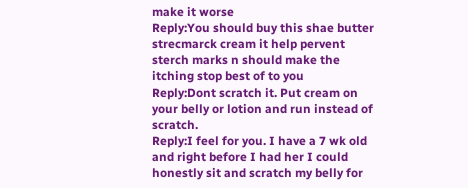make it worse
Reply:You should buy this shae butter strecmarck cream it help pervent sterch marks n should make the itching stop best of to you
Reply:Dont scratch it. Put cream on your belly or lotion and run instead of scratch.
Reply:I feel for you. I have a 7 wk old and right before I had her I could honestly sit and scratch my belly for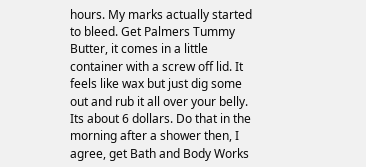hours. My marks actually started to bleed. Get Palmers Tummy Butter, it comes in a little container with a screw off lid. It feels like wax but just dig some out and rub it all over your belly. Its about 6 dollars. Do that in the morning after a shower then, I agree, get Bath and Body Works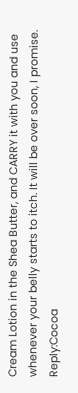Cream Lotion in the Shea Butter, and CARRY it with you and use whenever your belly starts to itch. It will be over soon, I promise.
Reply:Cocoa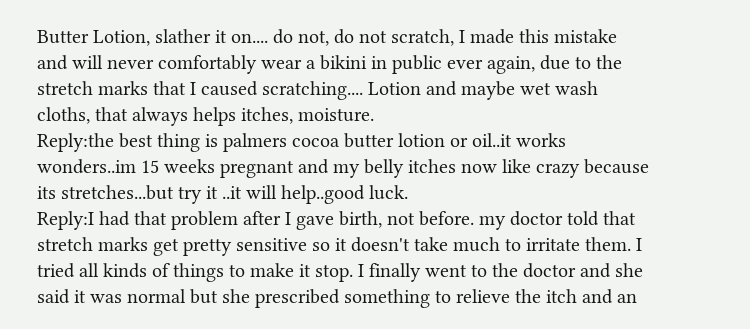Butter Lotion, slather it on.... do not, do not scratch, I made this mistake and will never comfortably wear a bikini in public ever again, due to the stretch marks that I caused scratching.... Lotion and maybe wet wash cloths, that always helps itches, moisture.
Reply:the best thing is palmers cocoa butter lotion or oil..it works wonders..im 15 weeks pregnant and my belly itches now like crazy because its stretches...but try it ..it will help..good luck.
Reply:I had that problem after I gave birth, not before. my doctor told that stretch marks get pretty sensitive so it doesn't take much to irritate them. I tried all kinds of things to make it stop. I finally went to the doctor and she said it was normal but she prescribed something to relieve the itch and an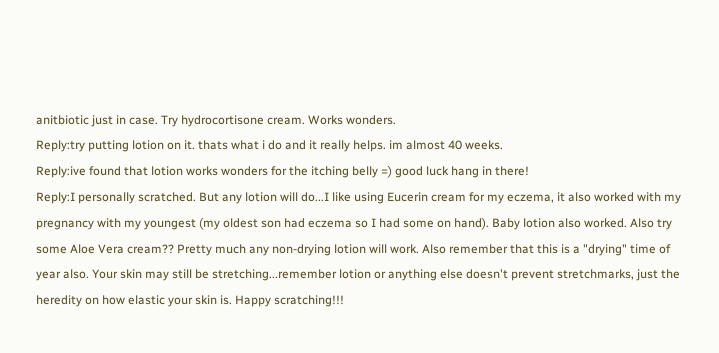anitbiotic just in case. Try hydrocortisone cream. Works wonders.
Reply:try putting lotion on it. thats what i do and it really helps. im almost 40 weeks.
Reply:ive found that lotion works wonders for the itching belly =) good luck hang in there!
Reply:I personally scratched. But any lotion will do...I like using Eucerin cream for my eczema, it also worked with my pregnancy with my youngest (my oldest son had eczema so I had some on hand). Baby lotion also worked. Also try some Aloe Vera cream?? Pretty much any non-drying lotion will work. Also remember that this is a "drying" time of year also. Your skin may still be stretching...remember lotion or anything else doesn't prevent stretchmarks, just the heredity on how elastic your skin is. Happy scratching!!!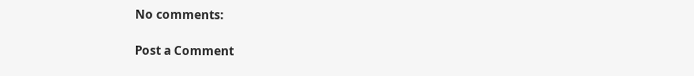No comments:

Post a Comment